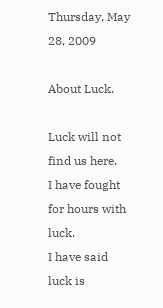Thursday, May 28, 2009

About Luck.

Luck will not find us here.
I have fought for hours with luck.
I have said luck is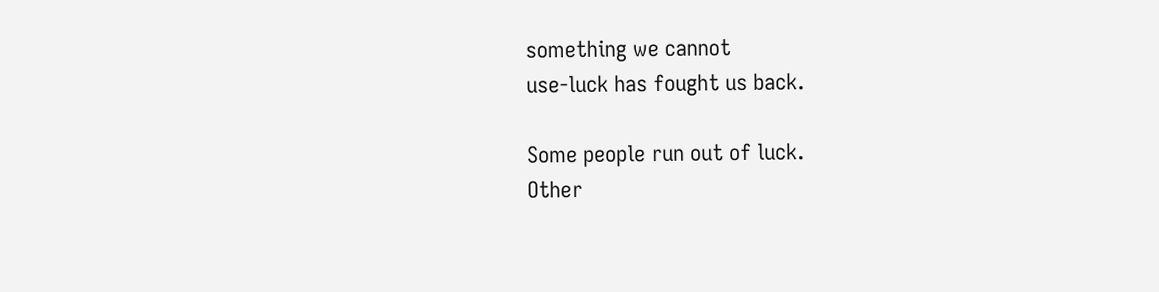something we cannot
use-luck has fought us back.

Some people run out of luck.
Other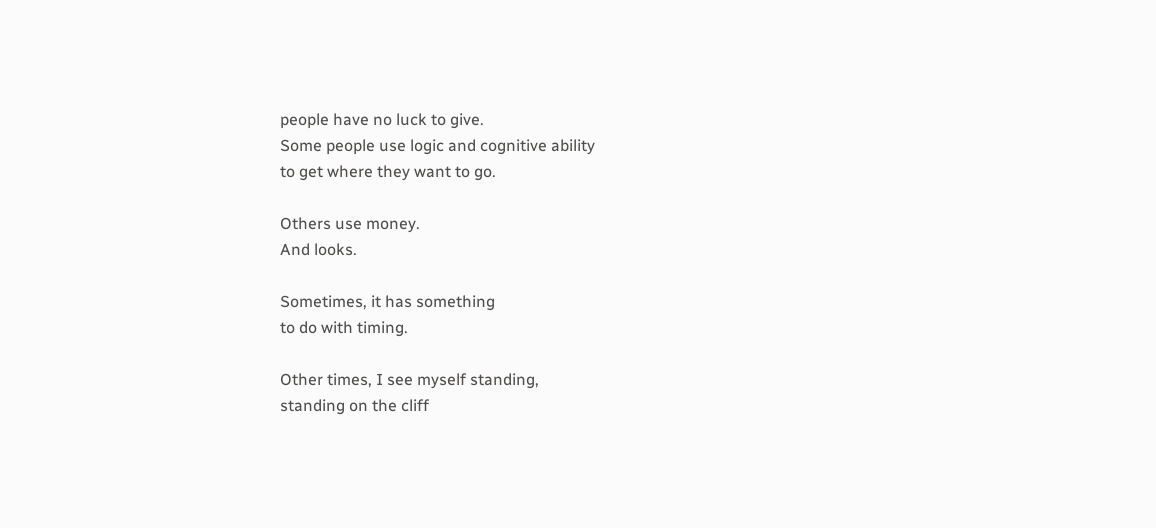people have no luck to give.
Some people use logic and cognitive ability
to get where they want to go.

Others use money.
And looks.

Sometimes, it has something
to do with timing.

Other times, I see myself standing,
standing on the cliff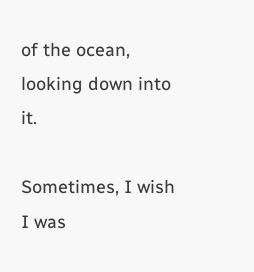of the ocean,
looking down into it.

Sometimes, I wish I was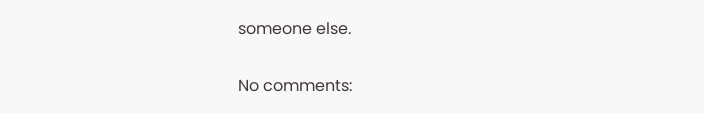someone else.

No comments: